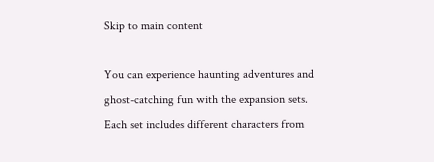Skip to main content

You can experience haunting adventures and ghost-catching fun with the expansion sets. Each set includes different characters from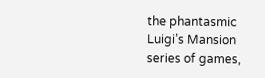the phantasmic Luigi’s Mansion series of games,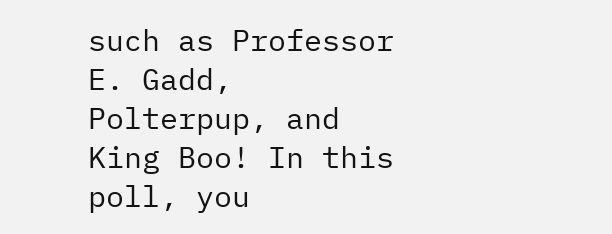such as Professor E. Gadd, Polterpup, and King Boo! In this poll, you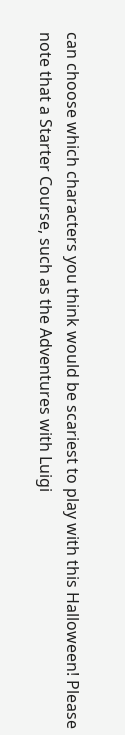can choose which characters you think would be scariest to play with this Halloween! Please note that a Starter Course, such as the Adventures with Luigi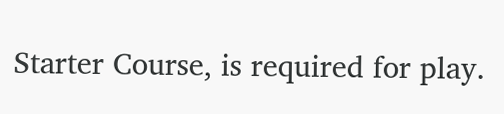Starter Course, is required for play.